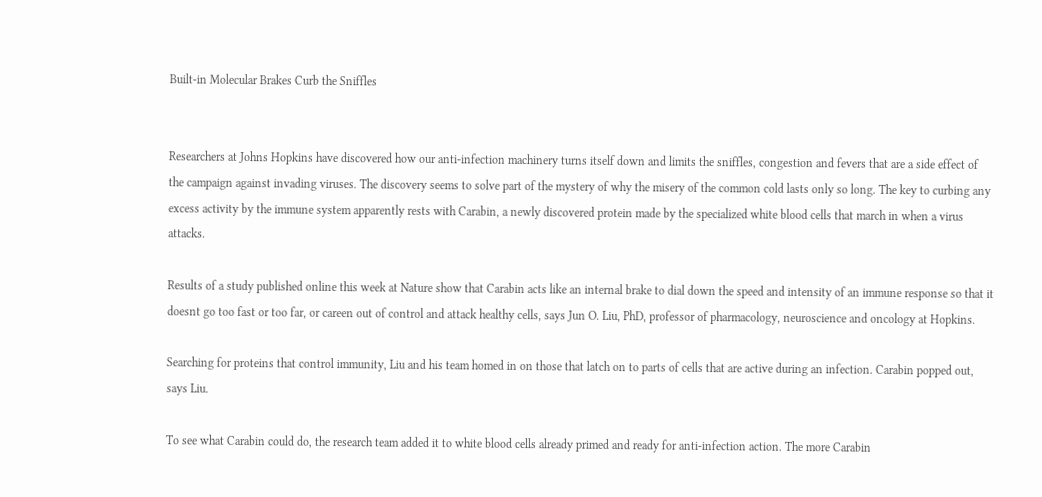Built-in Molecular Brakes Curb the Sniffles


Researchers at Johns Hopkins have discovered how our anti-infection machinery turns itself down and limits the sniffles, congestion and fevers that are a side effect of the campaign against invading viruses. The discovery seems to solve part of the mystery of why the misery of the common cold lasts only so long. The key to curbing any excess activity by the immune system apparently rests with Carabin, a newly discovered protein made by the specialized white blood cells that march in when a virus attacks.

Results of a study published online this week at Nature show that Carabin acts like an internal brake to dial down the speed and intensity of an immune response so that it doesnt go too fast or too far, or careen out of control and attack healthy cells, says Jun O. Liu, PhD, professor of pharmacology, neuroscience and oncology at Hopkins.

Searching for proteins that control immunity, Liu and his team homed in on those that latch on to parts of cells that are active during an infection. Carabin popped out, says Liu.

To see what Carabin could do, the research team added it to white blood cells already primed and ready for anti-infection action. The more Carabin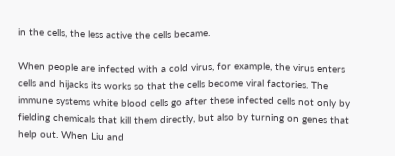in the cells, the less active the cells became.

When people are infected with a cold virus, for example, the virus enters cells and hijacks its works so that the cells become viral factories. The immune systems white blood cells go after these infected cells not only by fielding chemicals that kill them directly, but also by turning on genes that help out. When Liu and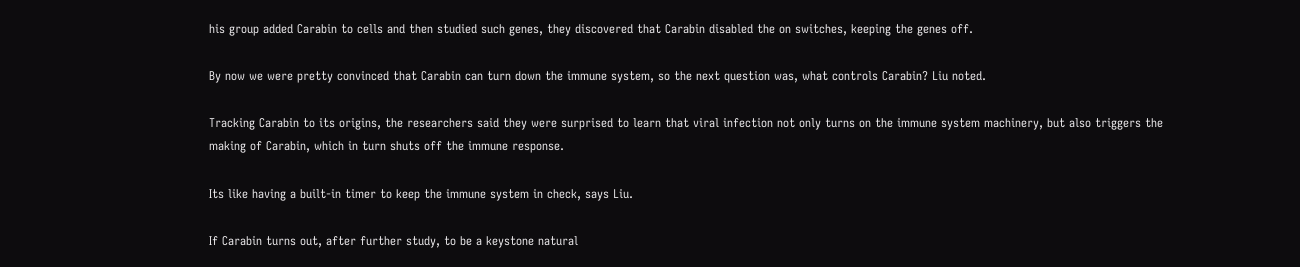his group added Carabin to cells and then studied such genes, they discovered that Carabin disabled the on switches, keeping the genes off.

By now we were pretty convinced that Carabin can turn down the immune system, so the next question was, what controls Carabin? Liu noted.

Tracking Carabin to its origins, the researchers said they were surprised to learn that viral infection not only turns on the immune system machinery, but also triggers the making of Carabin, which in turn shuts off the immune response.

Its like having a built-in timer to keep the immune system in check, says Liu.

If Carabin turns out, after further study, to be a keystone natural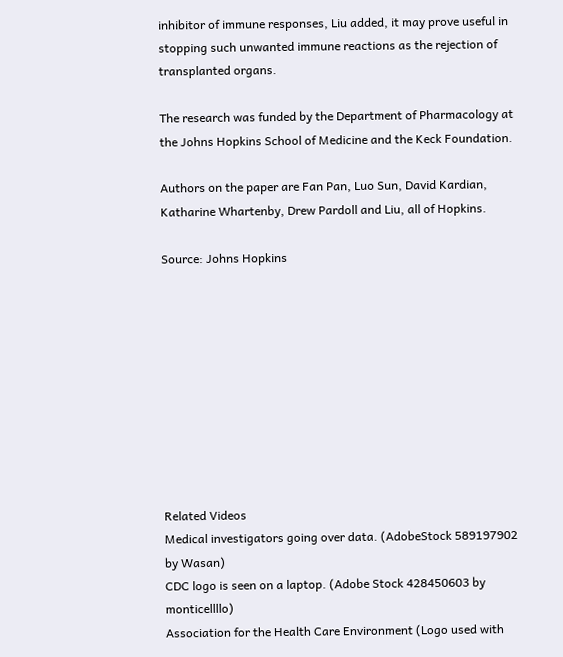inhibitor of immune responses, Liu added, it may prove useful in stopping such unwanted immune reactions as the rejection of transplanted organs.

The research was funded by the Department of Pharmacology at the Johns Hopkins School of Medicine and the Keck Foundation.

Authors on the paper are Fan Pan, Luo Sun, David Kardian, Katharine Whartenby, Drew Pardoll and Liu, all of Hopkins.

Source: Johns Hopkins










Related Videos
Medical investigators going over data. (AdobeStock 589197902 by Wasan)
CDC logo is seen on a laptop. (Adobe Stock 428450603 by monticellllo)
Association for the Health Care Environment (Logo used with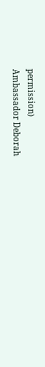permission)
Ambassador Deborah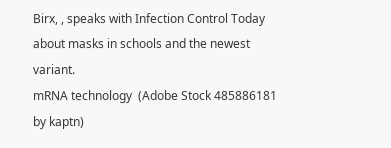Birx, , speaks with Infection Control Today about masks in schools and the newest variant.
mRNA technology  (Adobe Stock 485886181 by kaptn)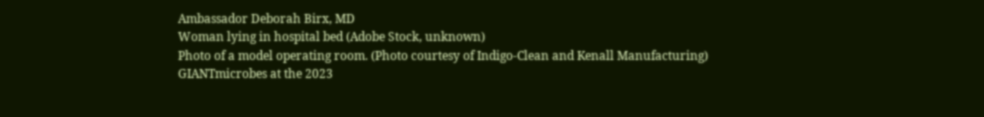Ambassador Deborah Birx, MD
Woman lying in hospital bed (Adobe Stock, unknown)
Photo of a model operating room. (Photo courtesy of Indigo-Clean and Kenall Manufacturing)
GIANTmicrobes at the 2023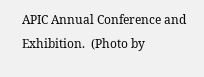APIC Annual Conference and Exhibition.  (Photo by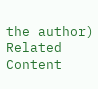the author)
Related Content